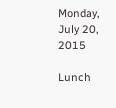Monday, July 20, 2015

Lunch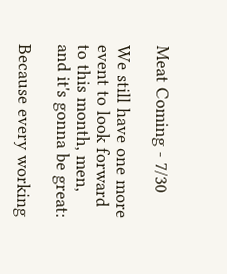Meat Coming - 7/30

We still have one more event to look forward to this month, men, and it's gonna be great:

Because every working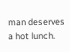man deserves a hot lunch.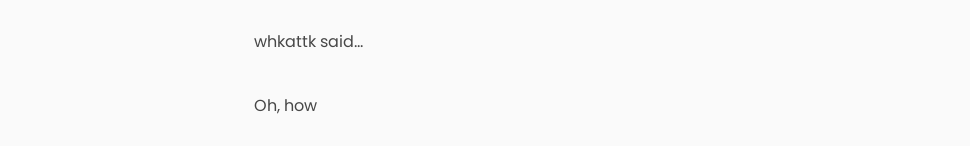whkattk said...

Oh, how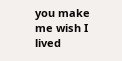you make me wish I lived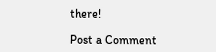there!

Post a Comment